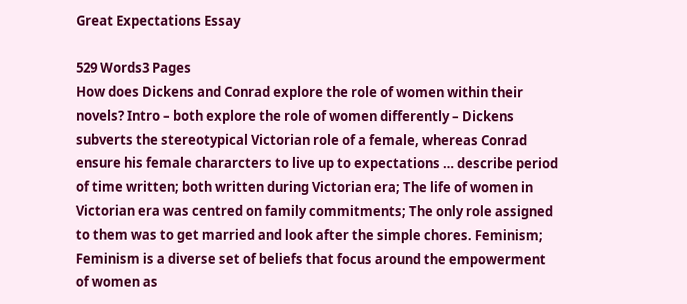Great Expectations Essay

529 Words3 Pages
How does Dickens and Conrad explore the role of women within their novels? Intro – both explore the role of women differently – Dickens subverts the stereotypical Victorian role of a female, whereas Conrad ensure his female chararcters to live up to expectations … describe period of time written; both written during Victorian era; The life of women in Victorian era was centred on family commitments; The only role assigned to them was to get married and look after the simple chores. Feminism; Feminism is a diverse set of beliefs that focus around the empowerment of women as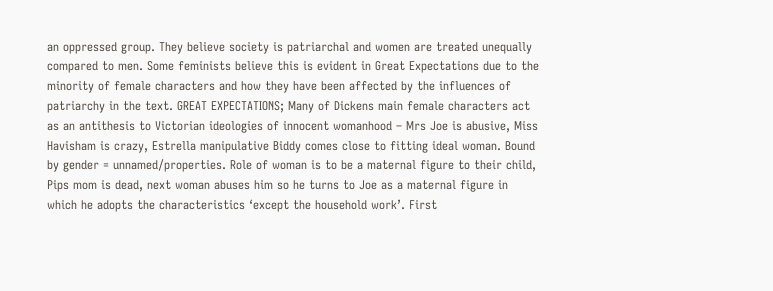an oppressed group. They believe society is patriarchal and women are treated unequally compared to men. Some feminists believe this is evident in Great Expectations due to the minority of female characters and how they have been affected by the influences of patriarchy in the text. GREAT EXPECTATIONS; Many of Dickens main female characters act as an antithesis to Victorian ideologies of innocent womanhood – Mrs Joe is abusive, Miss Havisham is crazy, Estrella manipulative Biddy comes close to fitting ideal woman. Bound by gender = unnamed/properties. Role of woman is to be a maternal figure to their child, Pips mom is dead, next woman abuses him so he turns to Joe as a maternal figure in which he adopts the characteristics ‘except the household work’. First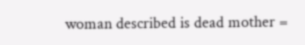woman described is dead mother =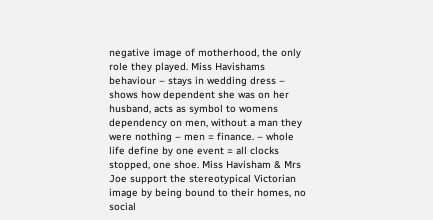negative image of motherhood, the only role they played. Miss Havishams behaviour – stays in wedding dress – shows how dependent she was on her husband, acts as symbol to womens dependency on men, without a man they were nothing – men = finance. – whole life define by one event = all clocks stopped, one shoe. Miss Havisham & Mrs Joe support the stereotypical Victorian image by being bound to their homes, no social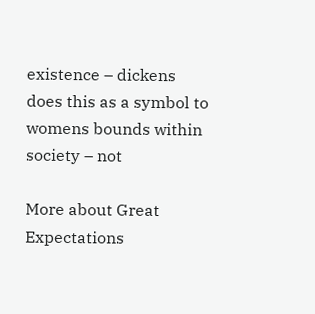existence – dickens does this as a symbol to womens bounds within society – not

More about Great Expectations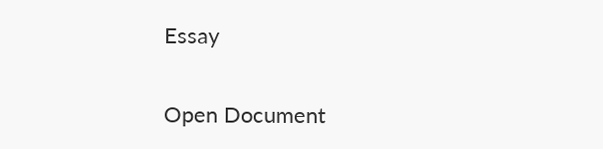Essay

Open Document